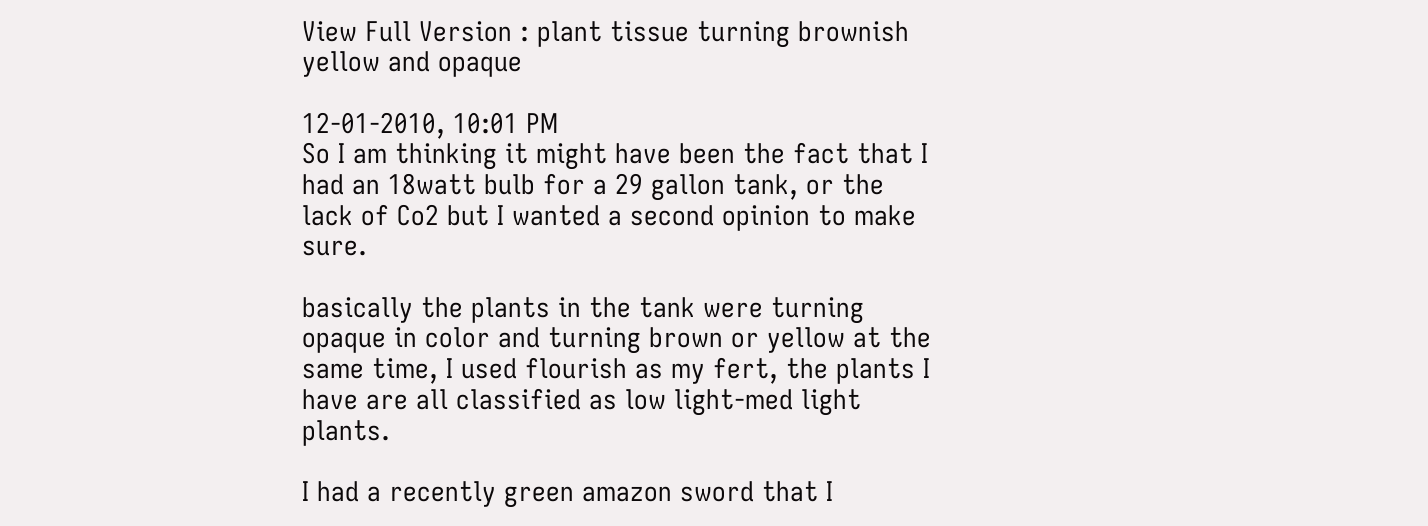View Full Version : plant tissue turning brownish yellow and opaque

12-01-2010, 10:01 PM
So I am thinking it might have been the fact that I had an 18watt bulb for a 29 gallon tank, or the lack of Co2 but I wanted a second opinion to make sure.

basically the plants in the tank were turning opaque in color and turning brown or yellow at the same time, I used flourish as my fert, the plants I have are all classified as low light-med light plants.

I had a recently green amazon sword that I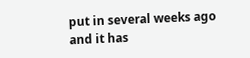put in several weeks ago and it has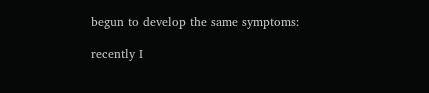begun to develop the same symptoms:

recently I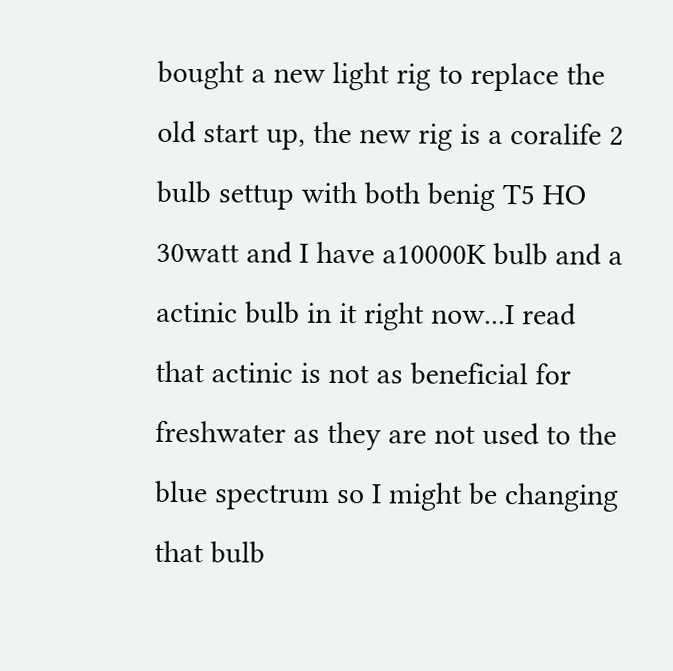bought a new light rig to replace the old start up, the new rig is a coralife 2 bulb settup with both benig T5 HO 30watt and I have a10000K bulb and a actinic bulb in it right now...I read that actinic is not as beneficial for freshwater as they are not used to the blue spectrum so I might be changing that bulb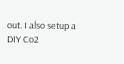out. I also setup a DIY Co2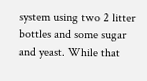system using two 2 litter bottles and some sugar and yeast. While that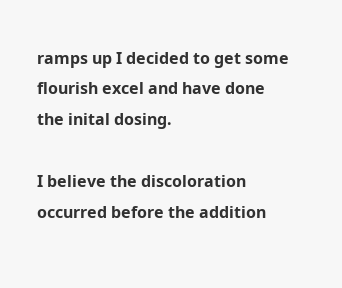ramps up I decided to get some flourish excel and have done the inital dosing.

I believe the discoloration occurred before the addition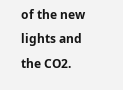of the new lights and the CO2.